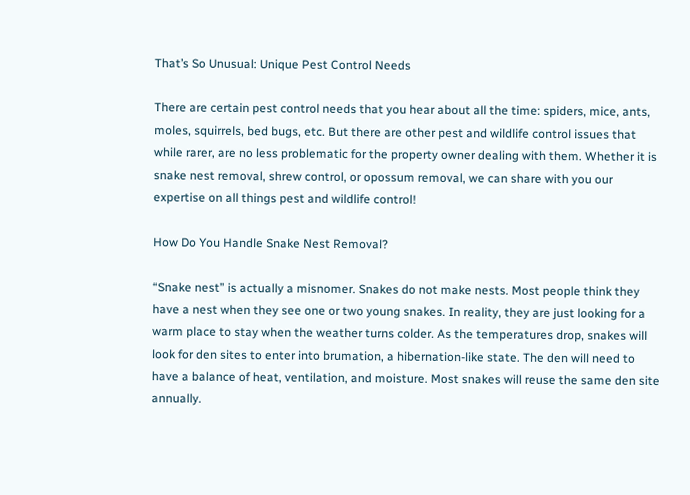That’s So Unusual: Unique Pest Control Needs

There are certain pest control needs that you hear about all the time: spiders, mice, ants, moles, squirrels, bed bugs, etc. But there are other pest and wildlife control issues that while rarer, are no less problematic for the property owner dealing with them. Whether it is snake nest removal, shrew control, or opossum removal, we can share with you our expertise on all things pest and wildlife control!

How Do You Handle Snake Nest Removal?

“Snake nest” is actually a misnomer. Snakes do not make nests. Most people think they have a nest when they see one or two young snakes. In reality, they are just looking for a warm place to stay when the weather turns colder. As the temperatures drop, snakes will look for den sites to enter into brumation, a hibernation-like state. The den will need to have a balance of heat, ventilation, and moisture. Most snakes will reuse the same den site annually.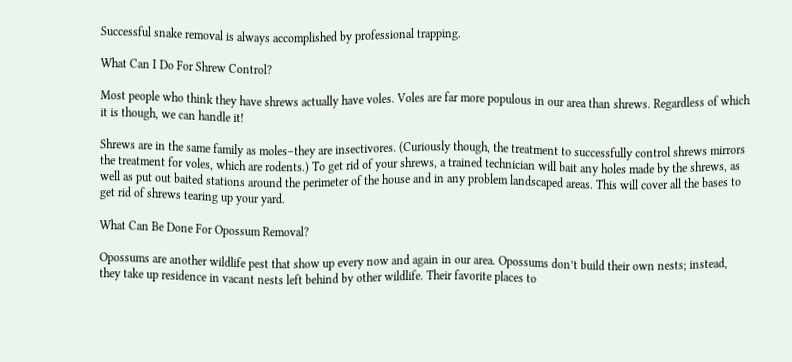Successful snake removal is always accomplished by professional trapping.

What Can I Do For Shrew Control?

Most people who think they have shrews actually have voles. Voles are far more populous in our area than shrews. Regardless of which it is though, we can handle it!

Shrews are in the same family as moles–they are insectivores. (Curiously though, the treatment to successfully control shrews mirrors the treatment for voles, which are rodents.) To get rid of your shrews, a trained technician will bait any holes made by the shrews, as well as put out baited stations around the perimeter of the house and in any problem landscaped areas. This will cover all the bases to get rid of shrews tearing up your yard.

What Can Be Done For Opossum Removal?

Opossums are another wildlife pest that show up every now and again in our area. Opossums don’t build their own nests; instead, they take up residence in vacant nests left behind by other wildlife. Their favorite places to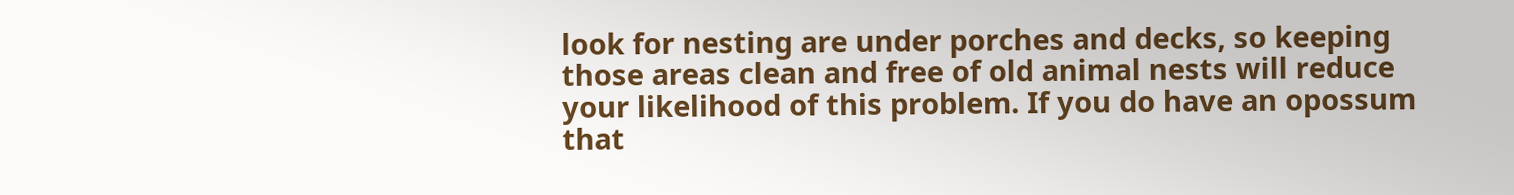look for nesting are under porches and decks, so keeping those areas clean and free of old animal nests will reduce your likelihood of this problem. If you do have an opossum that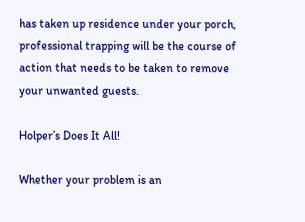has taken up residence under your porch, professional trapping will be the course of action that needs to be taken to remove your unwanted guests.

Holper’s Does It All!

Whether your problem is an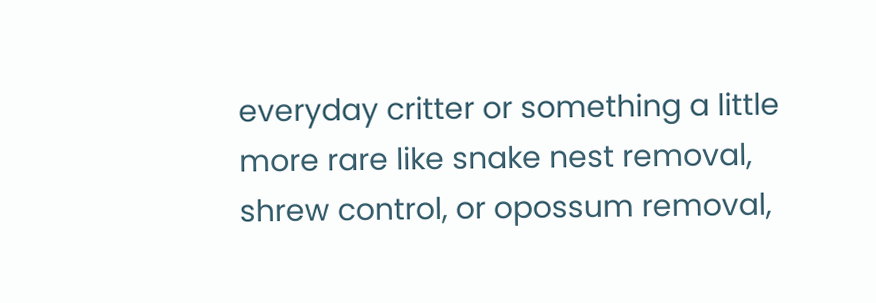everyday critter or something a little more rare like snake nest removal, shrew control, or opossum removal,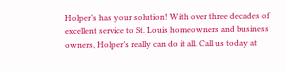Holper’s has your solution! With over three decades of excellent service to St. Louis homeowners and business owners, Holper’s really can do it all. Call us today at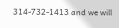314-732-1413 and we will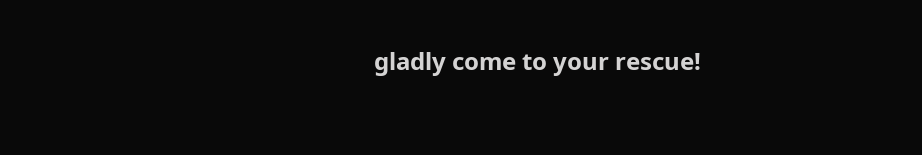gladly come to your rescue!